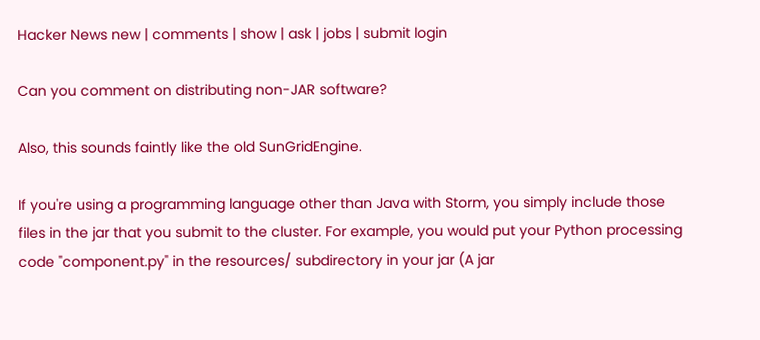Hacker News new | comments | show | ask | jobs | submit login

Can you comment on distributing non-JAR software?

Also, this sounds faintly like the old SunGridEngine.

If you're using a programming language other than Java with Storm, you simply include those files in the jar that you submit to the cluster. For example, you would put your Python processing code "component.py" in the resources/ subdirectory in your jar (A jar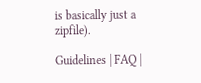is basically just a zipfile).

Guidelines | FAQ |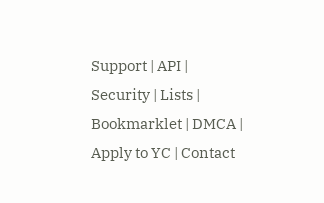Support | API | Security | Lists | Bookmarklet | DMCA | Apply to YC | Contact